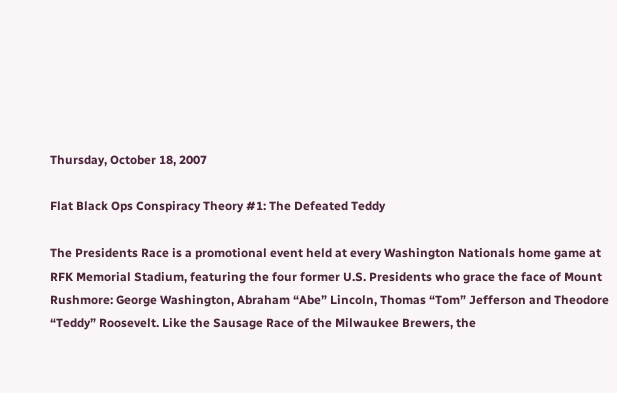Thursday, October 18, 2007

Flat Black Ops Conspiracy Theory #1: The Defeated Teddy

The Presidents Race is a promotional event held at every Washington Nationals home game at RFK Memorial Stadium, featuring the four former U.S. Presidents who grace the face of Mount Rushmore: George Washington, Abraham “Abe” Lincoln, Thomas “Tom” Jefferson and Theodore “Teddy” Roosevelt. Like the Sausage Race of the Milwaukee Brewers, the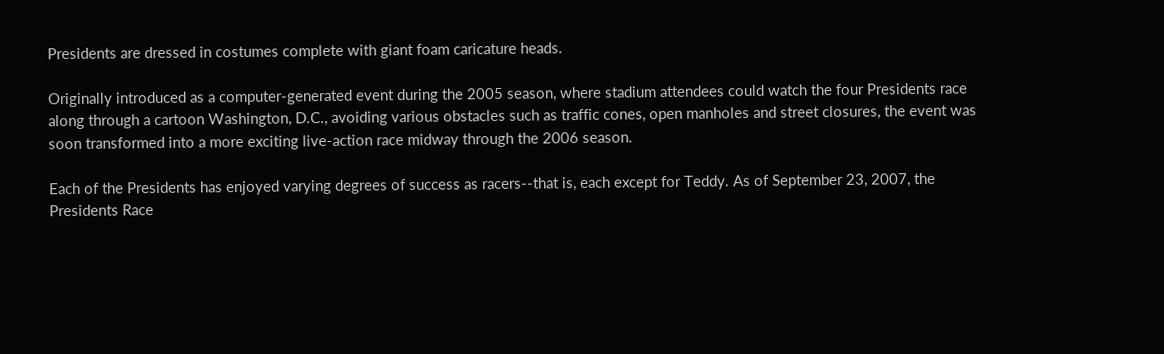Presidents are dressed in costumes complete with giant foam caricature heads.

Originally introduced as a computer-generated event during the 2005 season, where stadium attendees could watch the four Presidents race along through a cartoon Washington, D.C., avoiding various obstacles such as traffic cones, open manholes and street closures, the event was soon transformed into a more exciting live-action race midway through the 2006 season.

Each of the Presidents has enjoyed varying degrees of success as racers--that is, each except for Teddy. As of September 23, 2007, the Presidents Race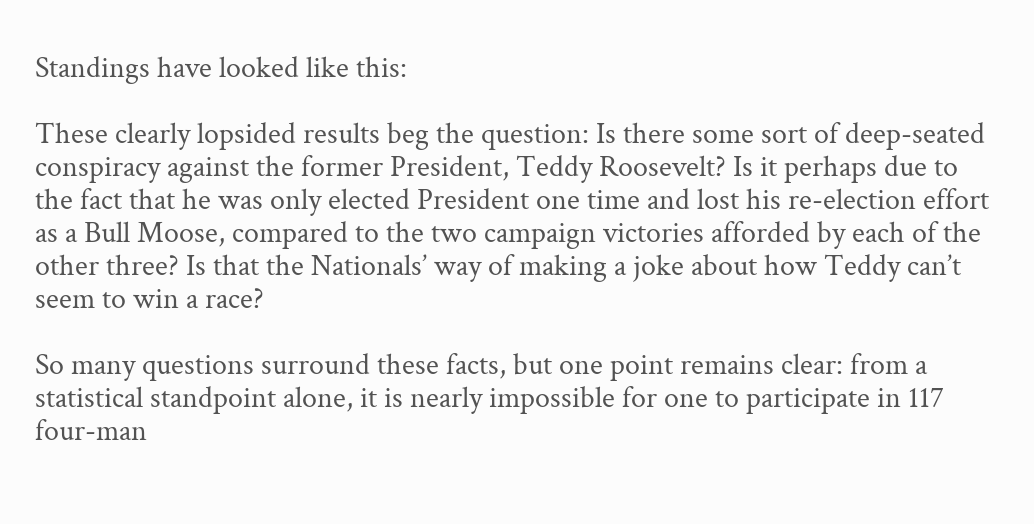Standings have looked like this:

These clearly lopsided results beg the question: Is there some sort of deep-seated conspiracy against the former President, Teddy Roosevelt? Is it perhaps due to the fact that he was only elected President one time and lost his re-election effort as a Bull Moose, compared to the two campaign victories afforded by each of the other three? Is that the Nationals’ way of making a joke about how Teddy can’t seem to win a race?

So many questions surround these facts, but one point remains clear: from a statistical standpoint alone, it is nearly impossible for one to participate in 117 four-man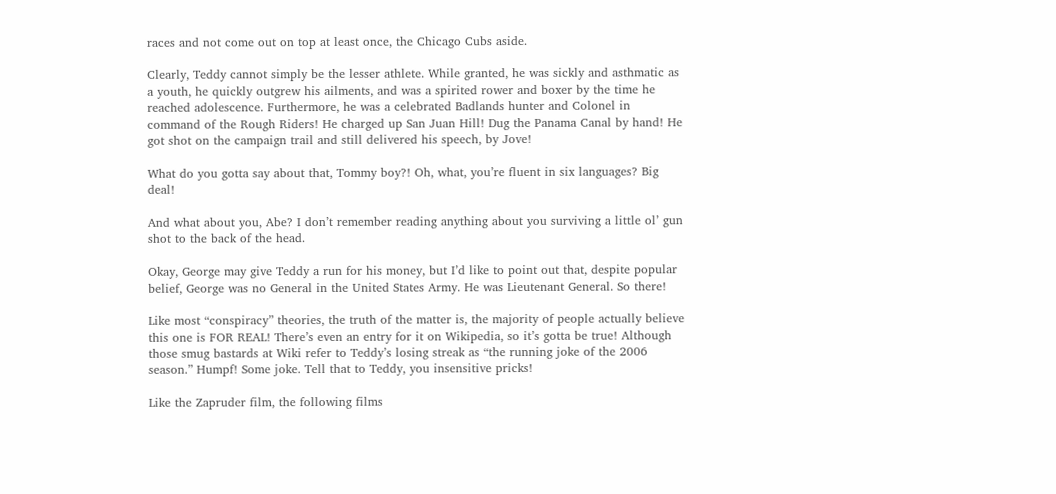races and not come out on top at least once, the Chicago Cubs aside.

Clearly, Teddy cannot simply be the lesser athlete. While granted, he was sickly and asthmatic as a youth, he quickly outgrew his ailments, and was a spirited rower and boxer by the time he reached adolescence. Furthermore, he was a celebrated Badlands hunter and Colonel in command of the Rough Riders! He charged up San Juan Hill! Dug the Panama Canal by hand! He got shot on the campaign trail and still delivered his speech, by Jove!

What do you gotta say about that, Tommy boy?! Oh, what, you’re fluent in six languages? Big deal!

And what about you, Abe? I don’t remember reading anything about you surviving a little ol’ gun shot to the back of the head.

Okay, George may give Teddy a run for his money, but I’d like to point out that, despite popular belief, George was no General in the United States Army. He was Lieutenant General. So there!

Like most “conspiracy” theories, the truth of the matter is, the majority of people actually believe this one is FOR REAL! There’s even an entry for it on Wikipedia, so it’s gotta be true! Although those smug bastards at Wiki refer to Teddy’s losing streak as “the running joke of the 2006 season.” Humpf! Some joke. Tell that to Teddy, you insensitive pricks!

Like the Zapruder film, the following films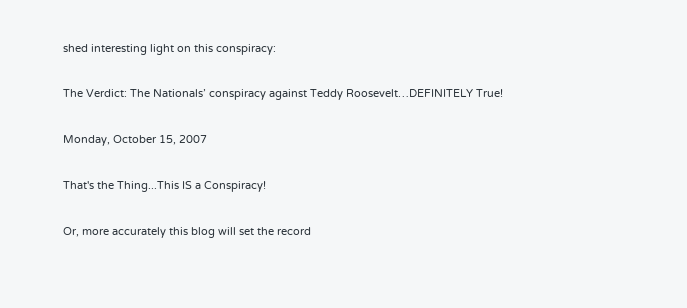shed interesting light on this conspiracy:

The Verdict: The Nationals’ conspiracy against Teddy Roosevelt…DEFINITELY True!

Monday, October 15, 2007

That's the Thing...This IS a Conspiracy!

Or, more accurately this blog will set the record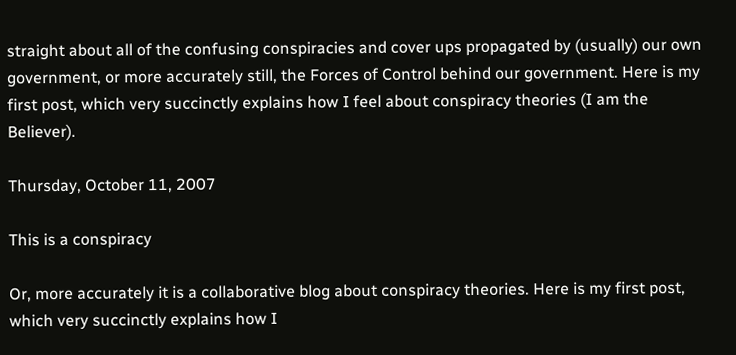straight about all of the confusing conspiracies and cover ups propagated by (usually) our own government, or more accurately still, the Forces of Control behind our government. Here is my first post, which very succinctly explains how I feel about conspiracy theories (I am the Believer).

Thursday, October 11, 2007

This is a conspiracy

Or, more accurately it is a collaborative blog about conspiracy theories. Here is my first post, which very succinctly explains how I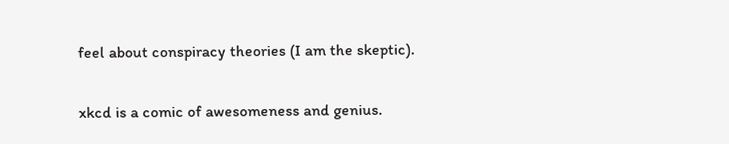feel about conspiracy theories (I am the skeptic).

xkcd is a comic of awesomeness and genius.